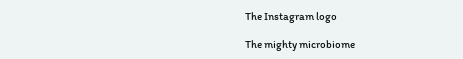The Instagram logo

The mighty microbiome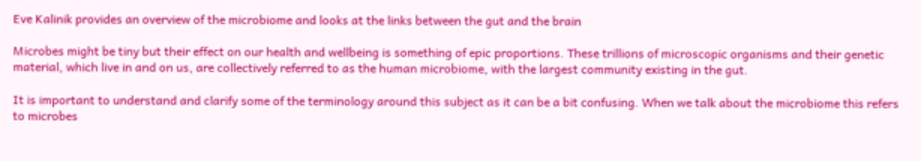Eve Kalinik provides an overview of the microbiome and looks at the links between the gut and the brain

Microbes might be tiny but their effect on our health and wellbeing is something of epic proportions. These trillions of microscopic organisms and their genetic material, which live in and on us, are collectively referred to as the human microbiome, with the largest community existing in the gut.

It is important to understand and clarify some of the terminology around this subject as it can be a bit confusing. When we talk about the microbiome this refers to microbes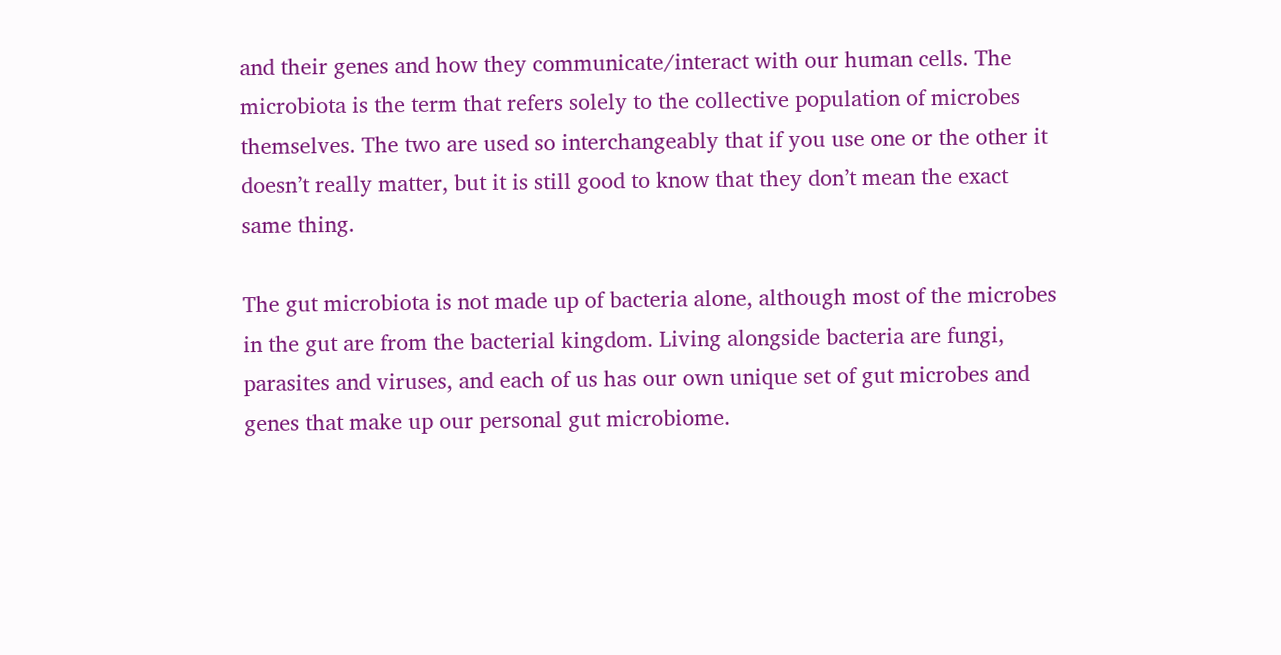and their genes and how they communicate/interact with our human cells. The microbiota is the term that refers solely to the collective population of microbes themselves. The two are used so interchangeably that if you use one or the other it doesn’t really matter, but it is still good to know that they don’t mean the exact same thing.

The gut microbiota is not made up of bacteria alone, although most of the microbes in the gut are from the bacterial kingdom. Living alongside bacteria are fungi, parasites and viruses, and each of us has our own unique set of gut microbes and genes that make up our personal gut microbiome.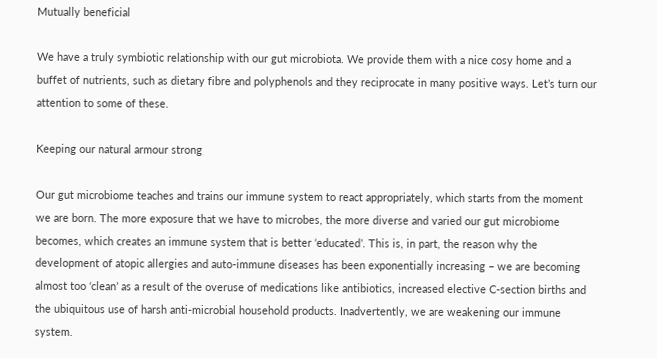Mutually beneficial

We have a truly symbiotic relationship with our gut microbiota. We provide them with a nice cosy home and a buffet of nutrients, such as dietary fibre and polyphenols and they reciprocate in many positive ways. Let’s turn our attention to some of these.

Keeping our natural armour strong

Our gut microbiome teaches and trains our immune system to react appropriately, which starts from the moment we are born. The more exposure that we have to microbes, the more diverse and varied our gut microbiome becomes, which creates an immune system that is better ‘educated’. This is, in part, the reason why the development of atopic allergies and auto-immune diseases has been exponentially increasing – we are becoming almost too ‘clean’ as a result of the overuse of medications like antibiotics, increased elective C-section births and the ubiquitous use of harsh anti-microbial household products. Inadvertently, we are weakening our immune system.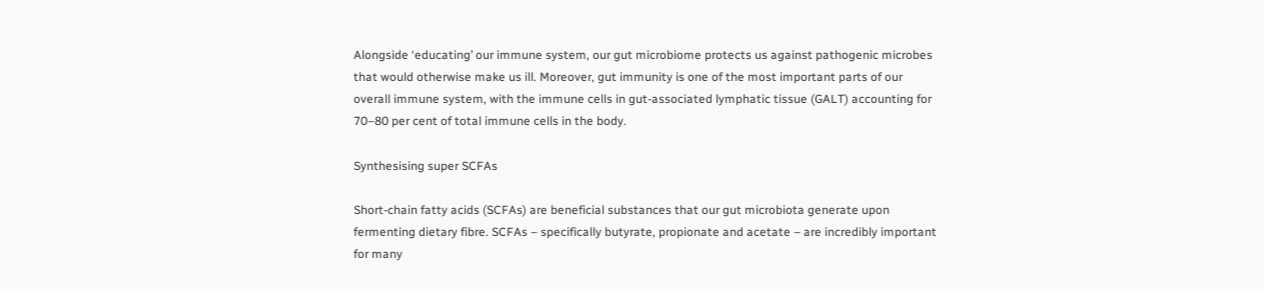Alongside ‘educating’ our immune system, our gut microbiome protects us against pathogenic microbes that would otherwise make us ill. Moreover, gut immunity is one of the most important parts of our overall immune system, with the immune cells in gut-associated lymphatic tissue (GALT) accounting for 70–80 per cent of total immune cells in the body.

Synthesising super SCFAs

Short-chain fatty acids (SCFAs) are beneficial substances that our gut microbiota generate upon fermenting dietary fibre. SCFAs – specifically butyrate, propionate and acetate – are incredibly important for many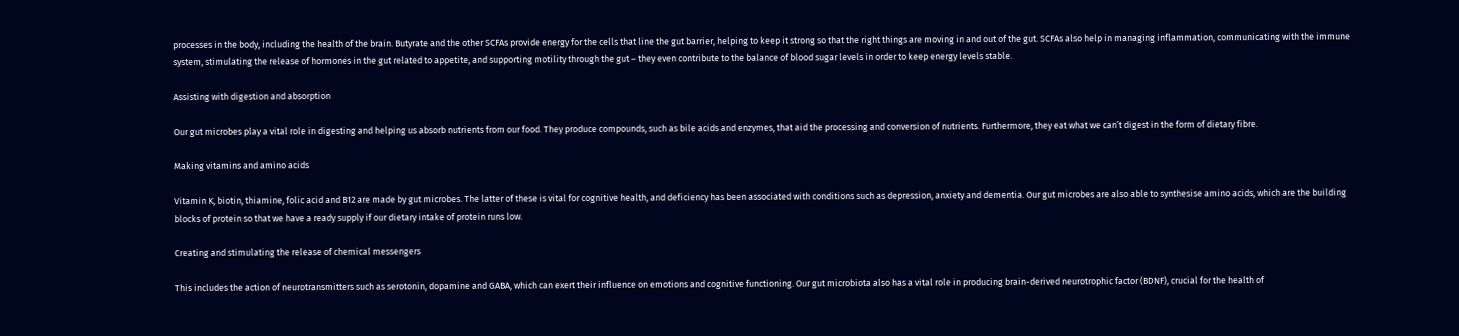processes in the body, including the health of the brain. Butyrate and the other SCFAs provide energy for the cells that line the gut barrier, helping to keep it strong so that the right things are moving in and out of the gut. SCFAs also help in managing inflammation, communicating with the immune system, stimulating the release of hormones in the gut related to appetite, and supporting motility through the gut – they even contribute to the balance of blood sugar levels in order to keep energy levels stable.

Assisting with digestion and absorption

Our gut microbes play a vital role in digesting and helping us absorb nutrients from our food. They produce compounds, such as bile acids and enzymes, that aid the processing and conversion of nutrients. Furthermore, they eat what we can’t digest in the form of dietary fibre.

Making vitamins and amino acids

Vitamin K, biotin, thiamine, folic acid and B12 are made by gut microbes. The latter of these is vital for cognitive health, and deficiency has been associated with conditions such as depression, anxiety and dementia. Our gut microbes are also able to synthesise amino acids, which are the building blocks of protein so that we have a ready supply if our dietary intake of protein runs low.

Creating and stimulating the release of chemical messengers

This includes the action of neurotransmitters such as serotonin, dopamine and GABA, which can exert their influence on emotions and cognitive functioning. Our gut microbiota also has a vital role in producing brain-derived neurotrophic factor (BDNF), crucial for the health of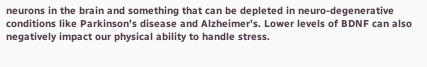neurons in the brain and something that can be depleted in neuro-degenerative conditions like Parkinson’s disease and Alzheimer’s. Lower levels of BDNF can also negatively impact our physical ability to handle stress.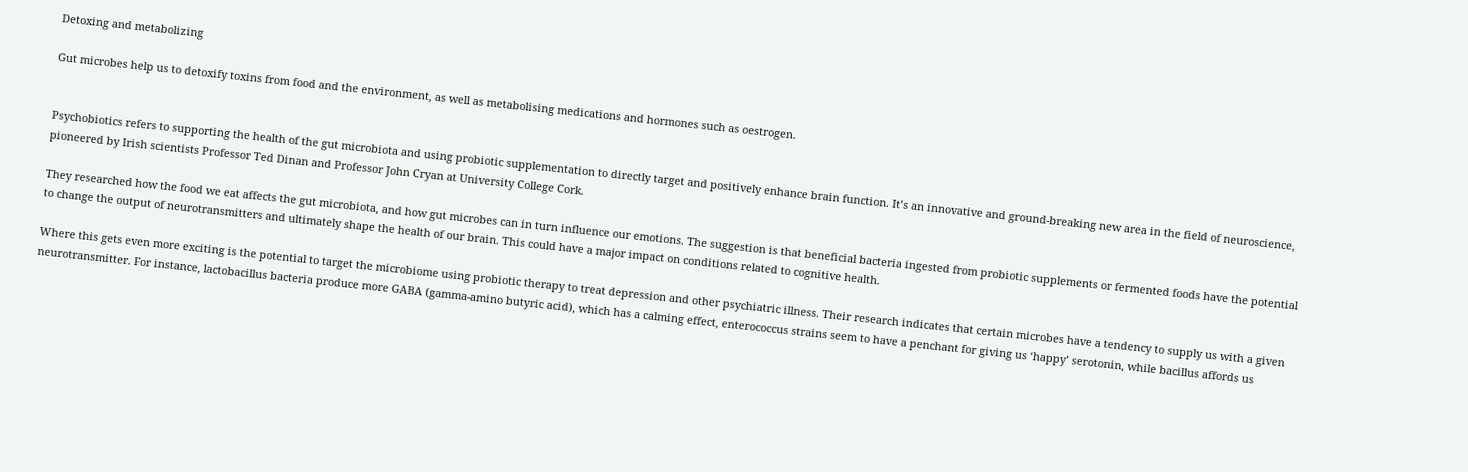Detoxing and metabolizing

Gut microbes help us to detoxify toxins from food and the environment, as well as metabolising medications and hormones such as oestrogen.


Psychobiotics refers to supporting the health of the gut microbiota and using probiotic supplementation to directly target and positively enhance brain function. It’s an innovative and ground-breaking new area in the field of neuroscience, pioneered by Irish scientists Professor Ted Dinan and Professor John Cryan at University College Cork.

They researched how the food we eat affects the gut microbiota, and how gut microbes can in turn influence our emotions. The suggestion is that beneficial bacteria ingested from probiotic supplements or fermented foods have the potential to change the output of neurotransmitters and ultimately shape the health of our brain. This could have a major impact on conditions related to cognitive health.

Where this gets even more exciting is the potential to target the microbiome using probiotic therapy to treat depression and other psychiatric illness. Their research indicates that certain microbes have a tendency to supply us with a given neurotransmitter. For instance, lactobacillus bacteria produce more GABA (gamma-amino butyric acid), which has a calming effect, enterococcus strains seem to have a penchant for giving us ‘happy’ serotonin, while bacillus affords us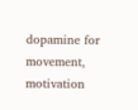dopamine for movement, motivation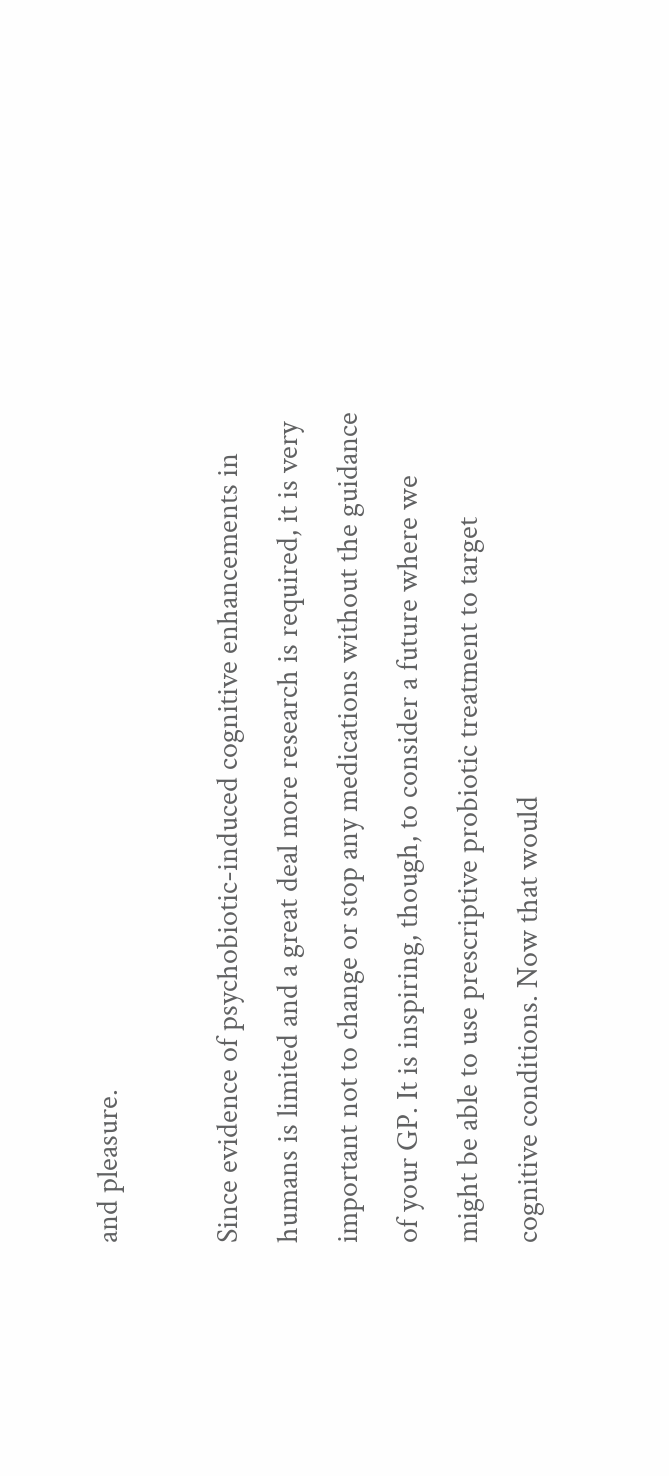and pleasure.

Since evidence of psychobiotic-induced cognitive enhancements in humans is limited and a great deal more research is required, it is very important not to change or stop any medications without the guidance of your GP. It is inspiring, though, to consider a future where we might be able to use prescriptive probiotic treatment to target cognitive conditions. Now that would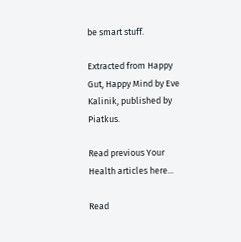be smart stuff.

Extracted from Happy Gut, Happy Mind by Eve Kalinik, published by Piatkus.

Read previous Your Health articles here...

Read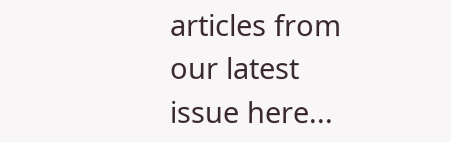articles from our latest issue here...